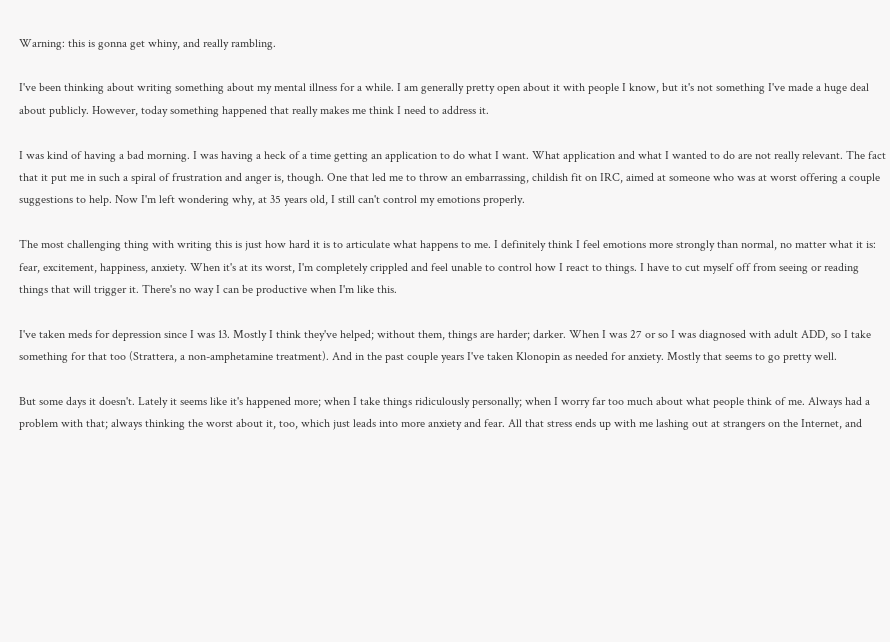Warning: this is gonna get whiny, and really rambling.

I've been thinking about writing something about my mental illness for a while. I am generally pretty open about it with people I know, but it's not something I've made a huge deal about publicly. However, today something happened that really makes me think I need to address it.

I was kind of having a bad morning. I was having a heck of a time getting an application to do what I want. What application and what I wanted to do are not really relevant. The fact that it put me in such a spiral of frustration and anger is, though. One that led me to throw an embarrassing, childish fit on IRC, aimed at someone who was at worst offering a couple suggestions to help. Now I'm left wondering why, at 35 years old, I still can't control my emotions properly.

The most challenging thing with writing this is just how hard it is to articulate what happens to me. I definitely think I feel emotions more strongly than normal, no matter what it is: fear, excitement, happiness, anxiety. When it's at its worst, I'm completely crippled and feel unable to control how I react to things. I have to cut myself off from seeing or reading things that will trigger it. There's no way I can be productive when I'm like this.

I've taken meds for depression since I was 13. Mostly I think they've helped; without them, things are harder; darker. When I was 27 or so I was diagnosed with adult ADD, so I take something for that too (Strattera, a non-amphetamine treatment). And in the past couple years I've taken Klonopin as needed for anxiety. Mostly that seems to go pretty well.

But some days it doesn't. Lately it seems like it's happened more; when I take things ridiculously personally; when I worry far too much about what people think of me. Always had a problem with that; always thinking the worst about it, too, which just leads into more anxiety and fear. All that stress ends up with me lashing out at strangers on the Internet, and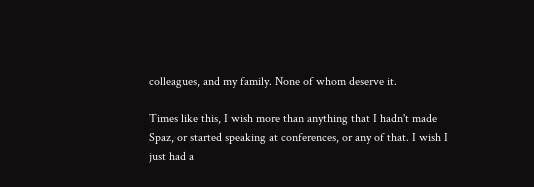colleagues, and my family. None of whom deserve it.

Times like this, I wish more than anything that I hadn't made Spaz, or started speaking at conferences, or any of that. I wish I just had a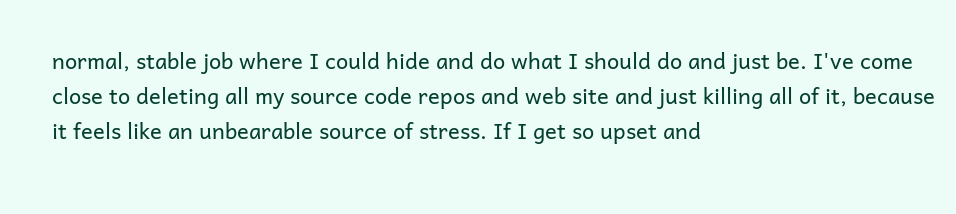normal, stable job where I could hide and do what I should do and just be. I've come close to deleting all my source code repos and web site and just killing all of it, because it feels like an unbearable source of stress. If I get so upset and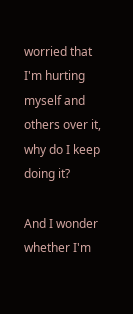worried that I'm hurting myself and others over it, why do I keep doing it?

And I wonder whether I'm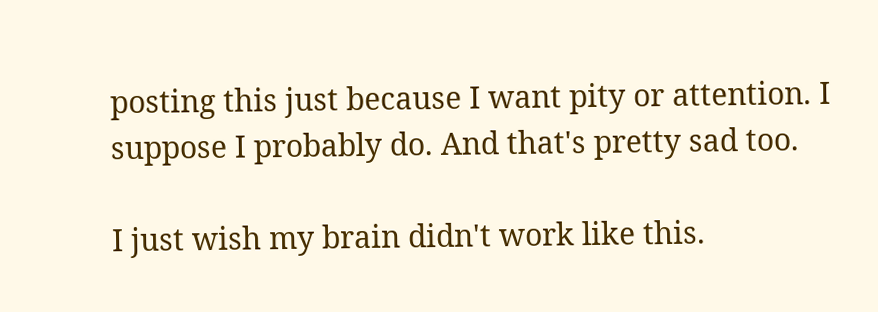posting this just because I want pity or attention. I suppose I probably do. And that's pretty sad too.

I just wish my brain didn't work like this.